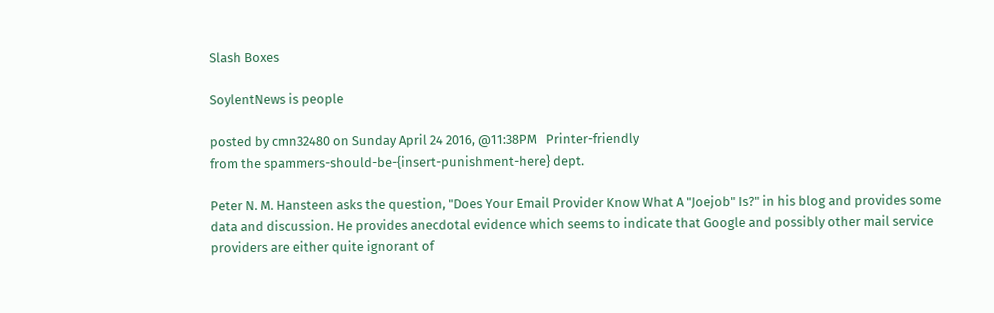Slash Boxes

SoylentNews is people

posted by cmn32480 on Sunday April 24 2016, @11:38PM   Printer-friendly
from the spammers-should-be-{insert-punishment-here} dept.

Peter N. M. Hansteen asks the question, "Does Your Email Provider Know What A "Joejob" Is?" in his blog and provides some data and discussion. He provides anecdotal evidence which seems to indicate that Google and possibly other mail service providers are either quite ignorant of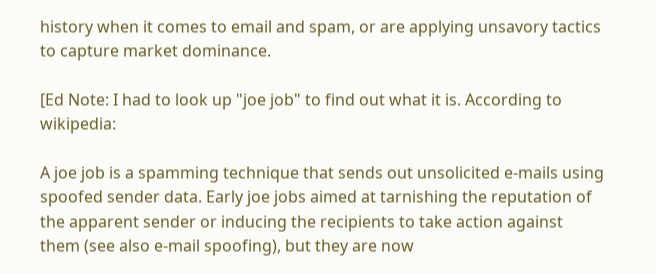history when it comes to email and spam, or are applying unsavory tactics to capture market dominance.

[Ed Note: I had to look up "joe job" to find out what it is. According to wikipedia:

A joe job is a spamming technique that sends out unsolicited e-mails using spoofed sender data. Early joe jobs aimed at tarnishing the reputation of the apparent sender or inducing the recipients to take action against them (see also e-mail spoofing), but they are now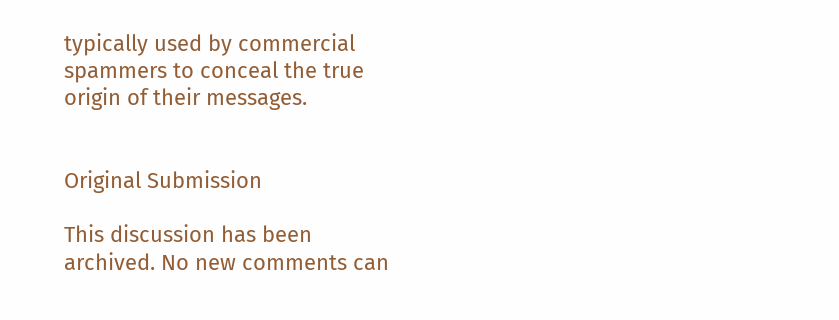typically used by commercial spammers to conceal the true origin of their messages.


Original Submission

This discussion has been archived. No new comments can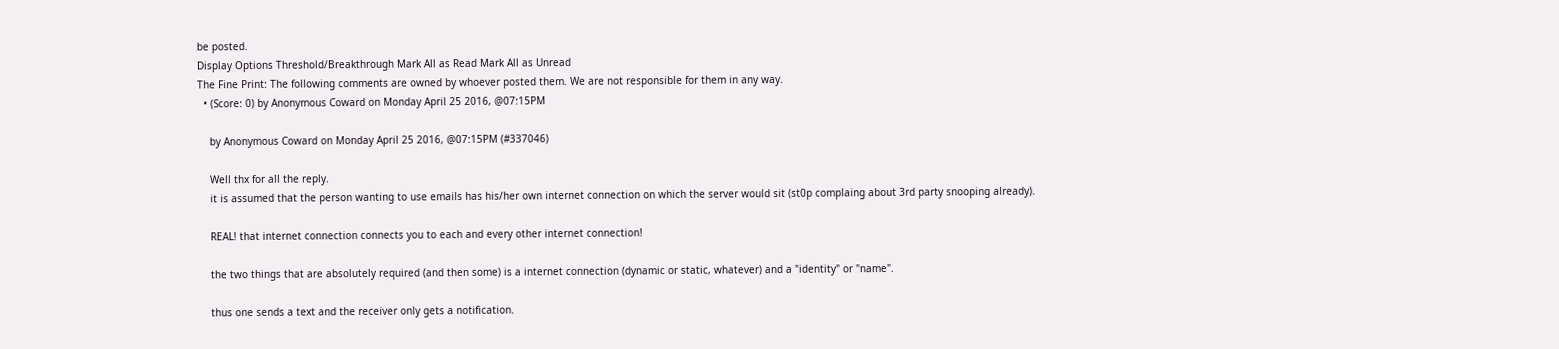be posted.
Display Options Threshold/Breakthrough Mark All as Read Mark All as Unread
The Fine Print: The following comments are owned by whoever posted them. We are not responsible for them in any way.
  • (Score: 0) by Anonymous Coward on Monday April 25 2016, @07:15PM

    by Anonymous Coward on Monday April 25 2016, @07:15PM (#337046)

    Well thx for all the reply.
    it is assumed that the person wanting to use emails has his/her own internet connection on which the server would sit (st0p complaing about 3rd party snooping already).

    REAL! that internet connection connects you to each and every other internet connection!

    the two things that are absolutely required (and then some) is a internet connection (dynamic or static, whatever) and a "identity" or "name".

    thus one sends a text and the receiver only gets a notification.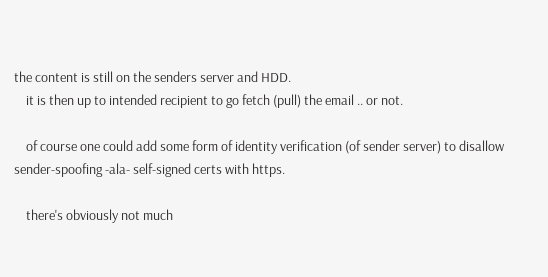the content is still on the senders server and HDD.
    it is then up to intended recipient to go fetch (pull) the email .. or not.

    of course one could add some form of identity verification (of sender server) to disallow sender-spoofing -ala- self-signed certs with https.

    there's obviously not much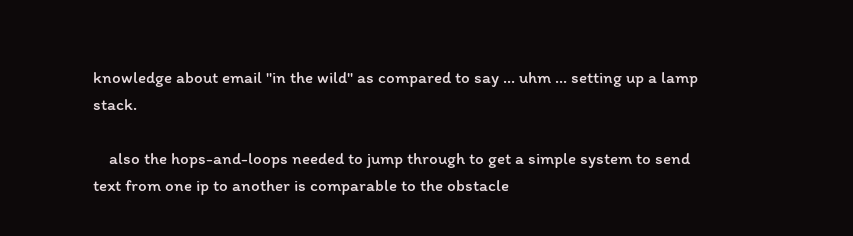knowledge about email "in the wild" as compared to say ... uhm ... setting up a lamp stack.

    also the hops-and-loops needed to jump through to get a simple system to send text from one ip to another is comparable to the obstacle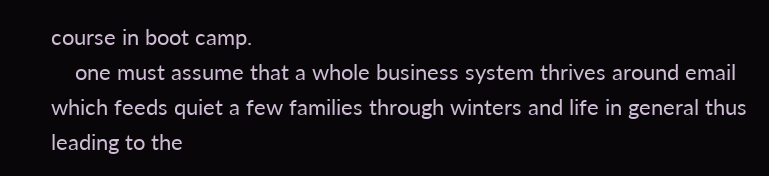course in boot camp.
    one must assume that a whole business system thrives around email which feeds quiet a few families through winters and life in general thus leading to the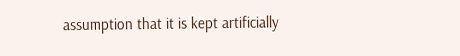assumption that it is kept artificially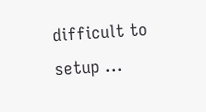difficult to setup ...